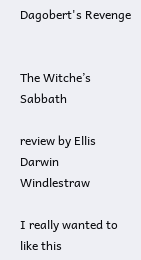Dagobert's Revenge


The Witche’s Sabbath

review by Ellis Darwin Windlestraw

I really wanted to like this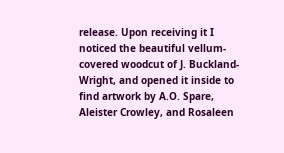release. Upon receiving it I noticed the beautiful vellum-covered woodcut of J. Buckland-Wright, and opened it inside to find artwork by A.O. Spare, Aleister Crowley, and Rosaleen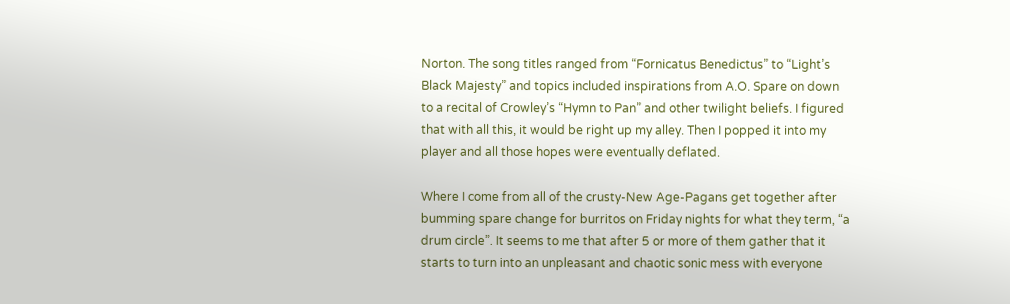Norton. The song titles ranged from “Fornicatus Benedictus” to “Light’s Black Majesty” and topics included inspirations from A.O. Spare on down to a recital of Crowley’s “Hymn to Pan” and other twilight beliefs. I figured that with all this, it would be right up my alley. Then I popped it into my player and all those hopes were eventually deflated.

Where I come from all of the crusty-New Age-Pagans get together after bumming spare change for burritos on Friday nights for what they term, “a drum circle”. It seems to me that after 5 or more of them gather that it starts to turn into an unpleasant and chaotic sonic mess with everyone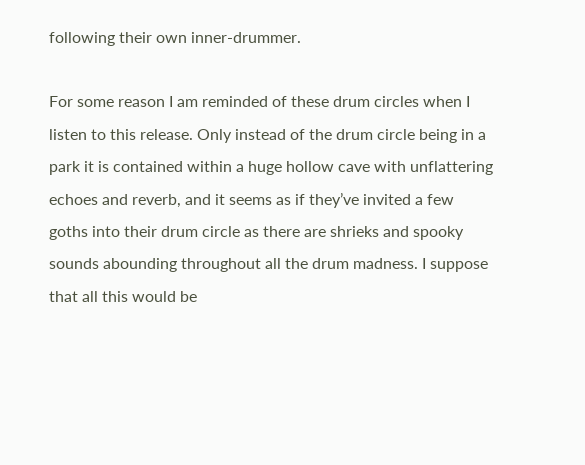following their own inner-drummer.

For some reason I am reminded of these drum circles when I listen to this release. Only instead of the drum circle being in a park it is contained within a huge hollow cave with unflattering echoes and reverb, and it seems as if they’ve invited a few goths into their drum circle as there are shrieks and spooky sounds abounding throughout all the drum madness. I suppose that all this would be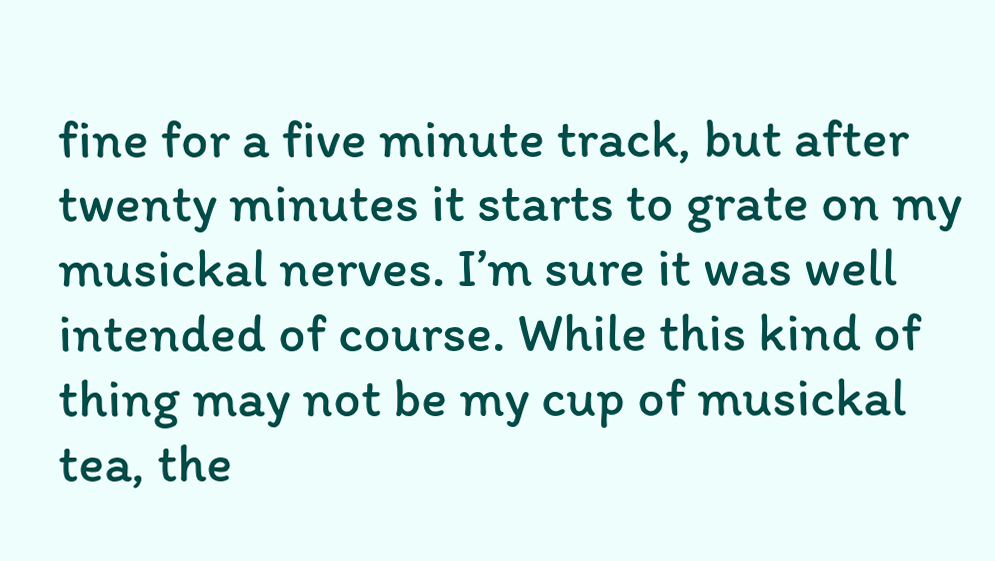fine for a five minute track, but after twenty minutes it starts to grate on my musickal nerves. I’m sure it was well intended of course. While this kind of thing may not be my cup of musickal tea, the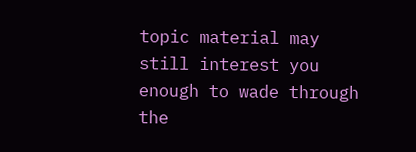topic material may still interest you enough to wade through the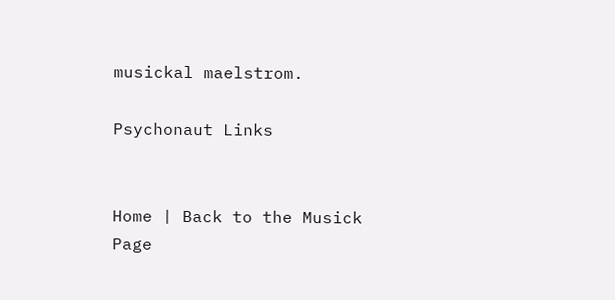musickal maelstrom.

Psychonaut Links


Home | Back to the Musick Page